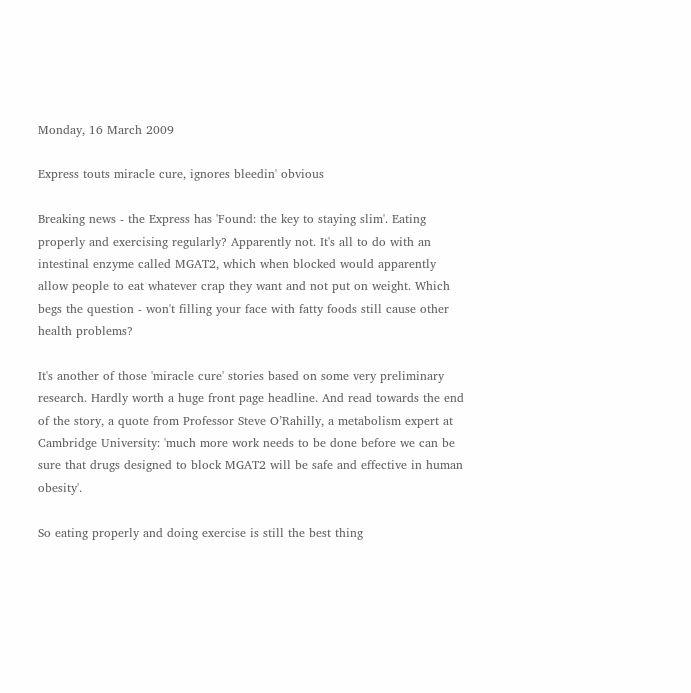Monday, 16 March 2009

Express touts miracle cure, ignores bleedin' obvious

Breaking news - the Express has 'Found: the key to staying slim'. Eating properly and exercising regularly? Apparently not. It's all to do with an intestinal enzyme called MGAT2, which when blocked would apparently allow people to eat whatever crap they want and not put on weight. Which begs the question - won't filling your face with fatty foods still cause other health problems?

It's another of those 'miracle cure' stories based on some very preliminary research. Hardly worth a huge front page headline. And read towards the end of the story, a quote from Professor Steve O’Rahilly, a metabolism expert at Cambridge University: 'much more work needs to be done before we can be sure that drugs designed to block MGAT2 will be safe and effective in human obesity'.

So eating properly and doing exercise is still the best thing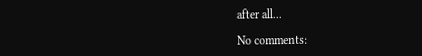after all...

No comments: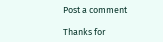Post a comment

Thanks for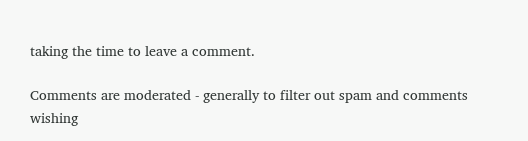taking the time to leave a comment.

Comments are moderated - generally to filter out spam and comments wishing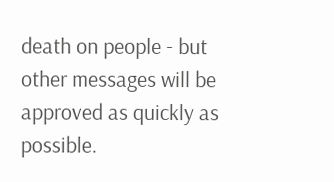death on people - but other messages will be approved as quickly as possible.